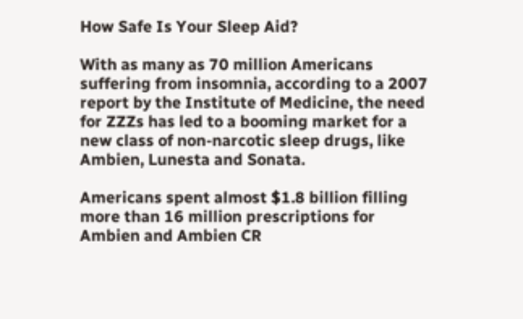How Safe Is Your Sleep Aid?

With as many as 70 million Americans suffering from insomnia, according to a 2007 report by the Institute of Medicine, the need for ZZZs has led to a booming market for a new class of non-narcotic sleep drugs, like Ambien, Lunesta and Sonata.

Americans spent almost $1.8 billion filling more than 16 million prescriptions for Ambien and Ambien CR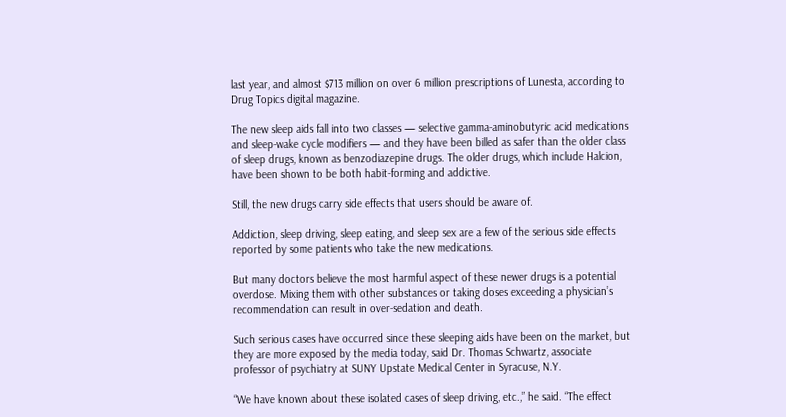last year, and almost $713 million on over 6 million prescriptions of Lunesta, according to Drug Topics digital magazine.

The new sleep aids fall into two classes — selective gamma-aminobutyric acid medications and sleep-wake cycle modifiers — and they have been billed as safer than the older class of sleep drugs, known as benzodiazepine drugs. The older drugs, which include Halcion, have been shown to be both habit-forming and addictive.

Still, the new drugs carry side effects that users should be aware of.

Addiction, sleep driving, sleep eating, and sleep sex are a few of the serious side effects reported by some patients who take the new medications.

But many doctors believe the most harmful aspect of these newer drugs is a potential overdose. Mixing them with other substances or taking doses exceeding a physician’s recommendation can result in over-sedation and death.

Such serious cases have occurred since these sleeping aids have been on the market, but they are more exposed by the media today, said Dr. Thomas Schwartz, associate professor of psychiatry at SUNY Upstate Medical Center in Syracuse, N.Y.

“We have known about these isolated cases of sleep driving, etc.,” he said. “The effect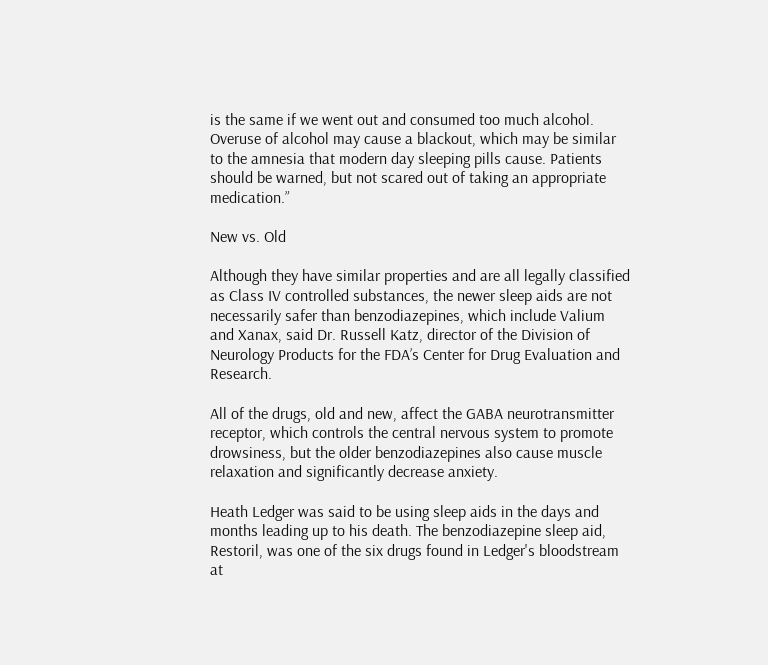is the same if we went out and consumed too much alcohol. Overuse of alcohol may cause a blackout, which may be similar to the amnesia that modern day sleeping pills cause. Patients should be warned, but not scared out of taking an appropriate medication.”

New vs. Old

Although they have similar properties and are all legally classified as Class IV controlled substances, the newer sleep aids are not necessarily safer than benzodiazepines, which include Valium and Xanax, said Dr. Russell Katz, director of the Division of Neurology Products for the FDA’s Center for Drug Evaluation and Research.

All of the drugs, old and new, affect the GABA neurotransmitter receptor, which controls the central nervous system to promote drowsiness, but the older benzodiazepines also cause muscle relaxation and significantly decrease anxiety.

Heath Ledger was said to be using sleep aids in the days and months leading up to his death. The benzodiazepine sleep aid, Restoril, was one of the six drugs found in Ledger's bloodstream at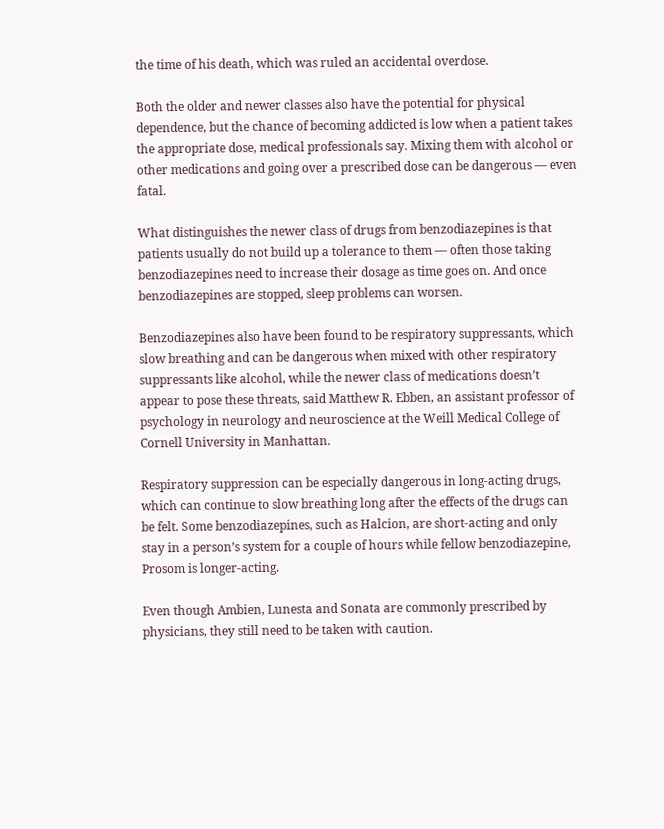the time of his death, which was ruled an accidental overdose.

Both the older and newer classes also have the potential for physical dependence, but the chance of becoming addicted is low when a patient takes the appropriate dose, medical professionals say. Mixing them with alcohol or other medications and going over a prescribed dose can be dangerous — even fatal.

What distinguishes the newer class of drugs from benzodiazepines is that patients usually do not build up a tolerance to them — often those taking benzodiazepines need to increase their dosage as time goes on. And once benzodiazepines are stopped, sleep problems can worsen.

Benzodiazepines also have been found to be respiratory suppressants, which slow breathing and can be dangerous when mixed with other respiratory suppressants like alcohol, while the newer class of medications doesn’t appear to pose these threats, said Matthew R. Ebben, an assistant professor of psychology in neurology and neuroscience at the Weill Medical College of Cornell University in Manhattan.

Respiratory suppression can be especially dangerous in long-acting drugs, which can continue to slow breathing long after the effects of the drugs can be felt. Some benzodiazepines, such as Halcion, are short-acting and only stay in a person’s system for a couple of hours while fellow benzodiazepine, Prosom is longer-acting.

Even though Ambien, Lunesta and Sonata are commonly prescribed by physicians, they still need to be taken with caution.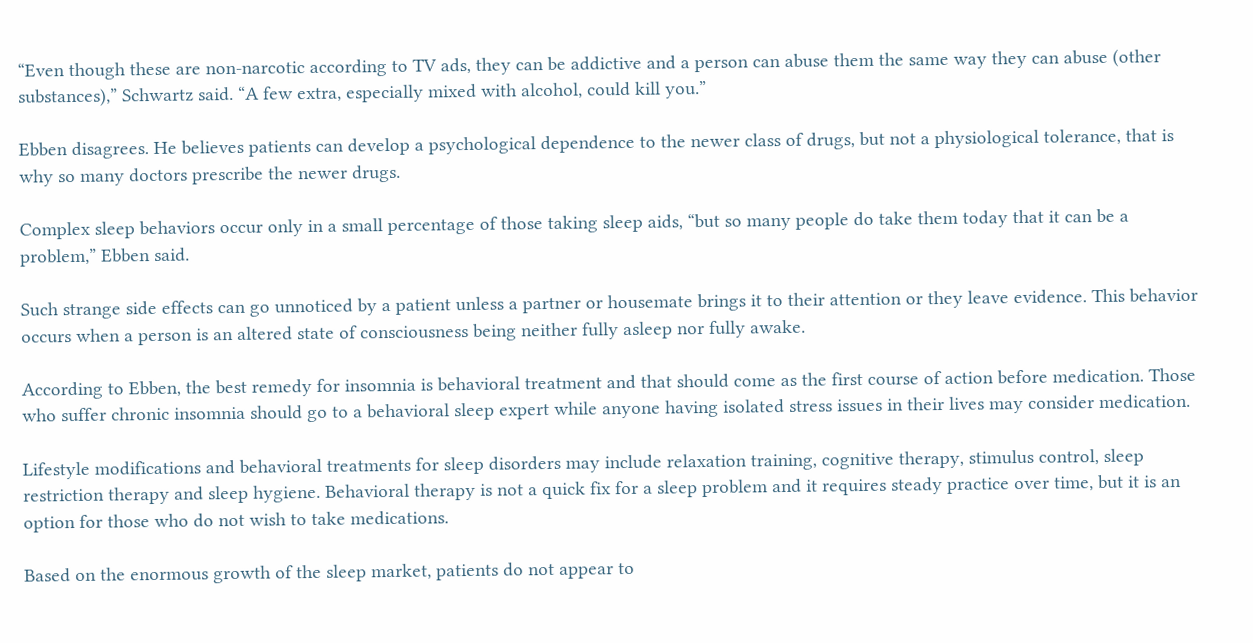“Even though these are non-narcotic according to TV ads, they can be addictive and a person can abuse them the same way they can abuse (other substances),” Schwartz said. “A few extra, especially mixed with alcohol, could kill you.”

Ebben disagrees. He believes patients can develop a psychological dependence to the newer class of drugs, but not a physiological tolerance, that is why so many doctors prescribe the newer drugs.

Complex sleep behaviors occur only in a small percentage of those taking sleep aids, “but so many people do take them today that it can be a problem,” Ebben said.

Such strange side effects can go unnoticed by a patient unless a partner or housemate brings it to their attention or they leave evidence. This behavior occurs when a person is an altered state of consciousness being neither fully asleep nor fully awake.

According to Ebben, the best remedy for insomnia is behavioral treatment and that should come as the first course of action before medication. Those who suffer chronic insomnia should go to a behavioral sleep expert while anyone having isolated stress issues in their lives may consider medication.

Lifestyle modifications and behavioral treatments for sleep disorders may include relaxation training, cognitive therapy, stimulus control, sleep restriction therapy and sleep hygiene. Behavioral therapy is not a quick fix for a sleep problem and it requires steady practice over time, but it is an option for those who do not wish to take medications.

Based on the enormous growth of the sleep market, patients do not appear to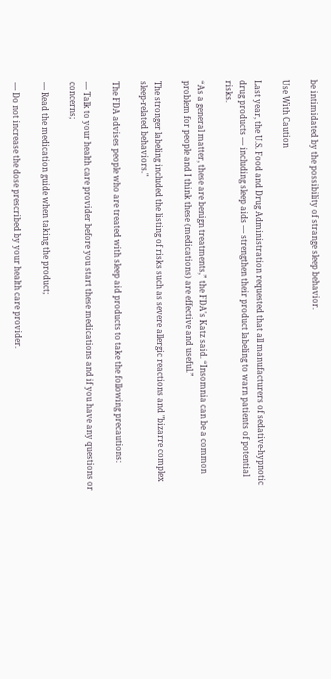be intimidated by the possibility of strange sleep behavior.

Use With Caution

Last year, the U.S. Food and Drug Administration requested that all manufacturers of sedative-hypnotic drug products — including sleep aids — strengthen their product labeling to warn patients of potential risks.

“As a general matter, these are benign treatments,” the FDA's Katz said. “Insomnia can be a common problem for people and I think these (medications) are effective and useful.”

The stronger labeling included the listing of risks such as severe allergic reactions and "bizarre complex sleep-related behaviors."

The FDA advises people who are treated with sleep aid products to take the following precautions:

— Talk to your health care provider before you start these medications and if you have any questions or concerns;

— Read the medication guide when taking the product;

— Do not increase the dose prescribed by your health care provider.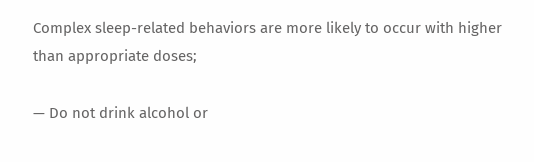Complex sleep-related behaviors are more likely to occur with higher than appropriate doses;

— Do not drink alcohol or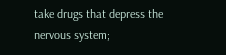take drugs that depress the nervous system;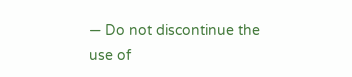— Do not discontinue the use of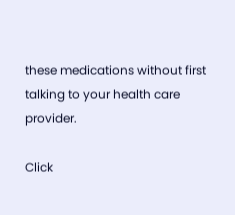these medications without first talking to your health care provider.

Click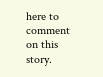here to comment on this story.